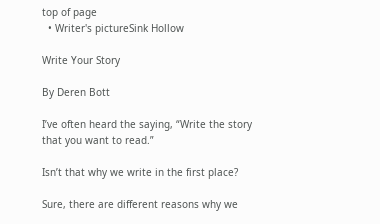top of page
  • Writer's pictureSink Hollow

Write Your Story

By Deren Bott

I’ve often heard the saying, “Write the story that you want to read.”

Isn’t that why we write in the first place?

Sure, there are different reasons why we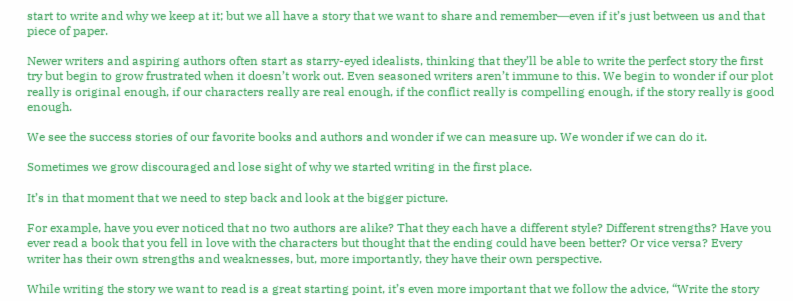start to write and why we keep at it; but we all have a story that we want to share and remember―even if it’s just between us and that piece of paper.

Newer writers and aspiring authors often start as starry-eyed idealists, thinking that they’ll be able to write the perfect story the first try but begin to grow frustrated when it doesn’t work out. Even seasoned writers aren’t immune to this. We begin to wonder if our plot really is original enough, if our characters really are real enough, if the conflict really is compelling enough, if the story really is good enough.

We see the success stories of our favorite books and authors and wonder if we can measure up. We wonder if we can do it.

Sometimes we grow discouraged and lose sight of why we started writing in the first place.

It’s in that moment that we need to step back and look at the bigger picture.

For example, have you ever noticed that no two authors are alike? That they each have a different style? Different strengths? Have you ever read a book that you fell in love with the characters but thought that the ending could have been better? Or vice versa? Every writer has their own strengths and weaknesses, but, more importantly, they have their own perspective.

While writing the story we want to read is a great starting point, it’s even more important that we follow the advice, “Write the story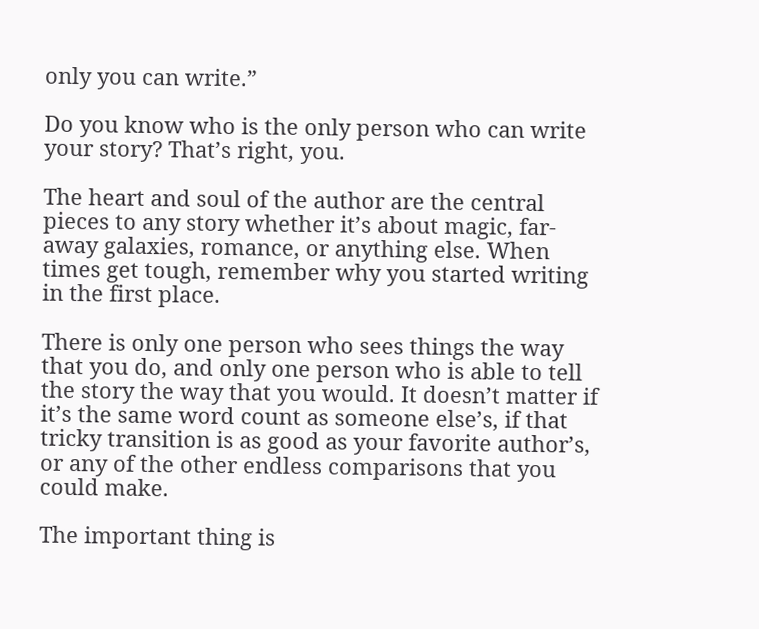only you can write.”

Do you know who is the only person who can write your story? That’s right, you.

The heart and soul of the author are the central pieces to any story whether it’s about magic, far-away galaxies, romance, or anything else. When times get tough, remember why you started writing in the first place.

There is only one person who sees things the way that you do, and only one person who is able to tell the story the way that you would. It doesn’t matter if it’s the same word count as someone else’s, if that tricky transition is as good as your favorite author’s, or any of the other endless comparisons that you could make.

The important thing is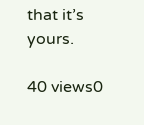that it’s yours.

40 views0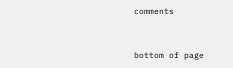comments


bottom of page